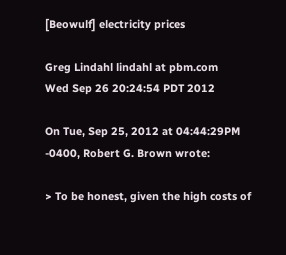[Beowulf] electricity prices

Greg Lindahl lindahl at pbm.com
Wed Sep 26 20:24:54 PDT 2012

On Tue, Sep 25, 2012 at 04:44:29PM -0400, Robert G. Brown wrote:

> To be honest, given the high costs of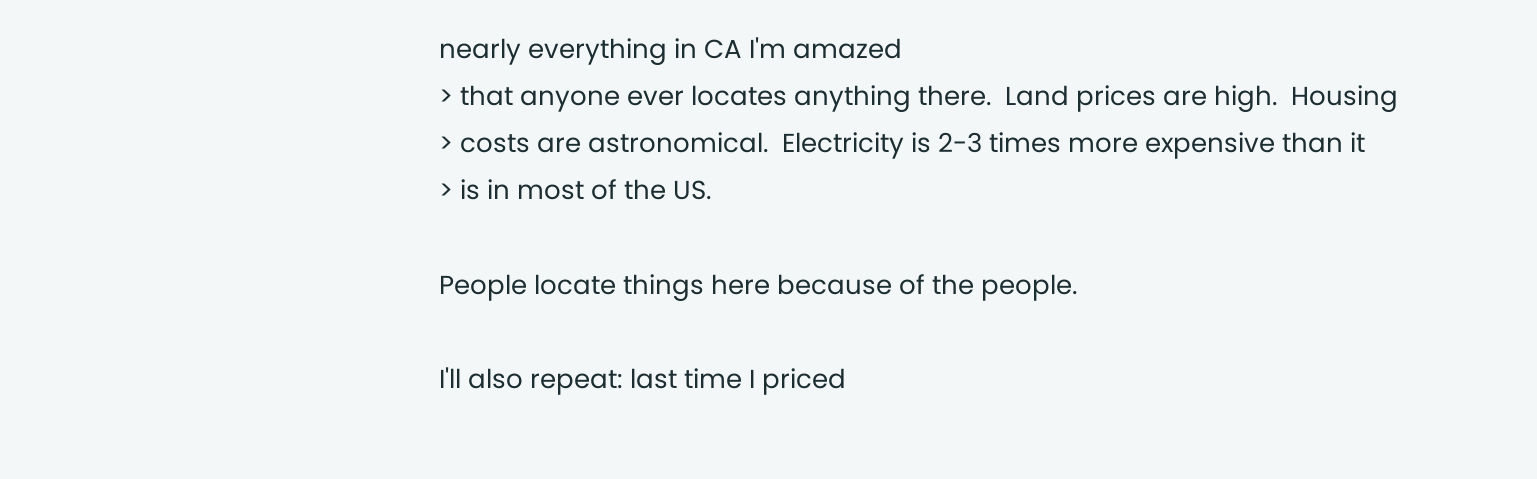nearly everything in CA I'm amazed
> that anyone ever locates anything there.  Land prices are high.  Housing
> costs are astronomical.  Electricity is 2-3 times more expensive than it
> is in most of the US.

People locate things here because of the people.

I'll also repeat: last time I priced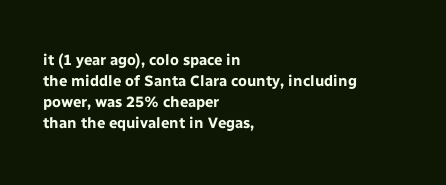it (1 year ago), colo space in
the middle of Santa Clara county, including power, was 25% cheaper
than the equivalent in Vegas,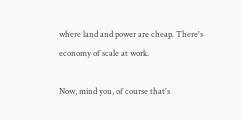where land and power are cheap. There's
economy of scale at work.

Now, mind you, of course that's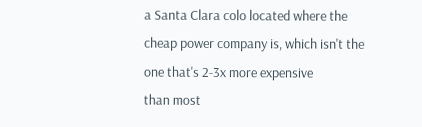a Santa Clara colo located where the
cheap power company is, which isn't the one that's 2-3x more expensive
than most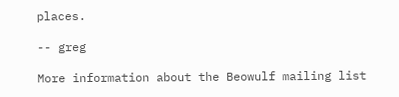places.

-- greg

More information about the Beowulf mailing list